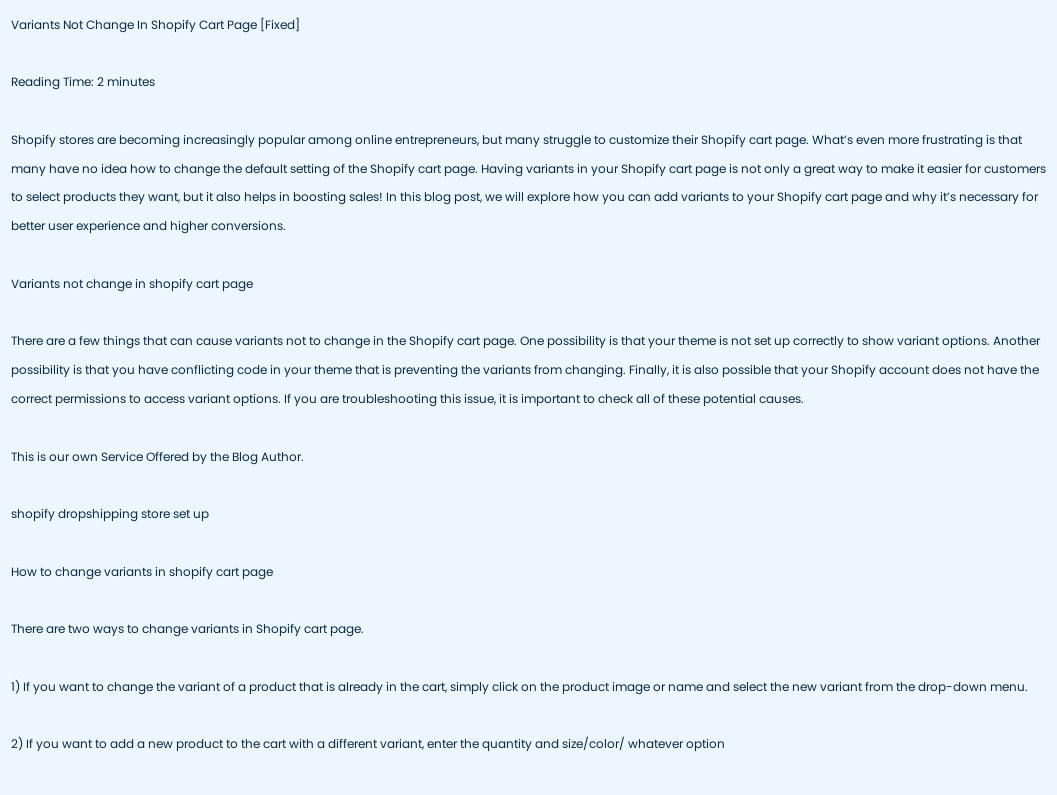Variants Not Change In Shopify Cart Page [Fixed]

Reading Time: 2 minutes

Shopify stores are becoming increasingly popular among online entrepreneurs, but many struggle to customize their Shopify cart page. What’s even more frustrating is that many have no idea how to change the default setting of the Shopify cart page. Having variants in your Shopify cart page is not only a great way to make it easier for customers to select products they want, but it also helps in boosting sales! In this blog post, we will explore how you can add variants to your Shopify cart page and why it’s necessary for better user experience and higher conversions.

Variants not change in shopify cart page

There are a few things that can cause variants not to change in the Shopify cart page. One possibility is that your theme is not set up correctly to show variant options. Another possibility is that you have conflicting code in your theme that is preventing the variants from changing. Finally, it is also possible that your Shopify account does not have the correct permissions to access variant options. If you are troubleshooting this issue, it is important to check all of these potential causes.

This is our own Service Offered by the Blog Author.

shopify dropshipping store set up

How to change variants in shopify cart page

There are two ways to change variants in Shopify cart page.

1) If you want to change the variant of a product that is already in the cart, simply click on the product image or name and select the new variant from the drop-down menu.

2) If you want to add a new product to the cart with a different variant, enter the quantity and size/color/ whatever option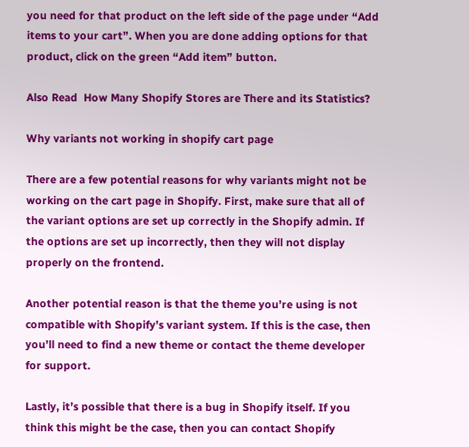you need for that product on the left side of the page under “Add items to your cart”. When you are done adding options for that product, click on the green “Add item” button.

Also Read  How Many Shopify Stores are There and its Statistics?

Why variants not working in shopify cart page

There are a few potential reasons for why variants might not be working on the cart page in Shopify. First, make sure that all of the variant options are set up correctly in the Shopify admin. If the options are set up incorrectly, then they will not display properly on the frontend.

Another potential reason is that the theme you’re using is not compatible with Shopify’s variant system. If this is the case, then you’ll need to find a new theme or contact the theme developer for support.

Lastly, it’s possible that there is a bug in Shopify itself. If you think this might be the case, then you can contact Shopify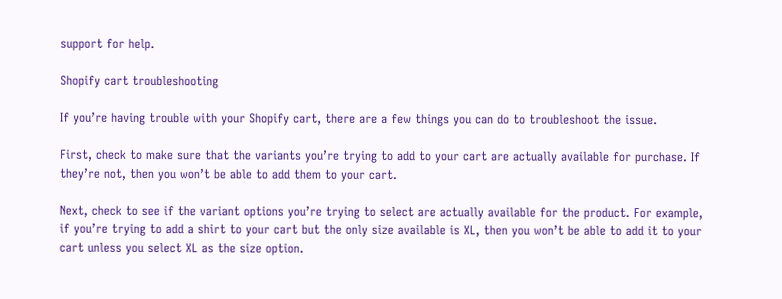support for help.

Shopify cart troubleshooting

If you’re having trouble with your Shopify cart, there are a few things you can do to troubleshoot the issue.

First, check to make sure that the variants you’re trying to add to your cart are actually available for purchase. If they’re not, then you won’t be able to add them to your cart.

Next, check to see if the variant options you’re trying to select are actually available for the product. For example, if you’re trying to add a shirt to your cart but the only size available is XL, then you won’t be able to add it to your cart unless you select XL as the size option.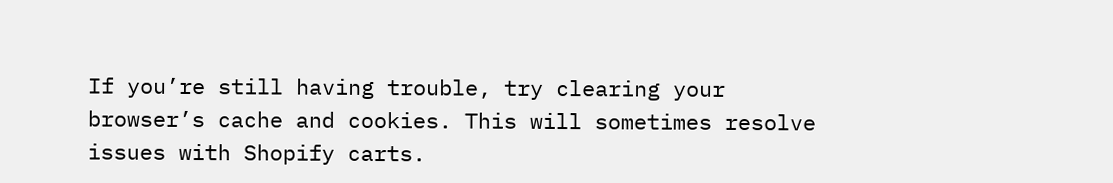If you’re still having trouble, try clearing your browser’s cache and cookies. This will sometimes resolve issues with Shopify carts.